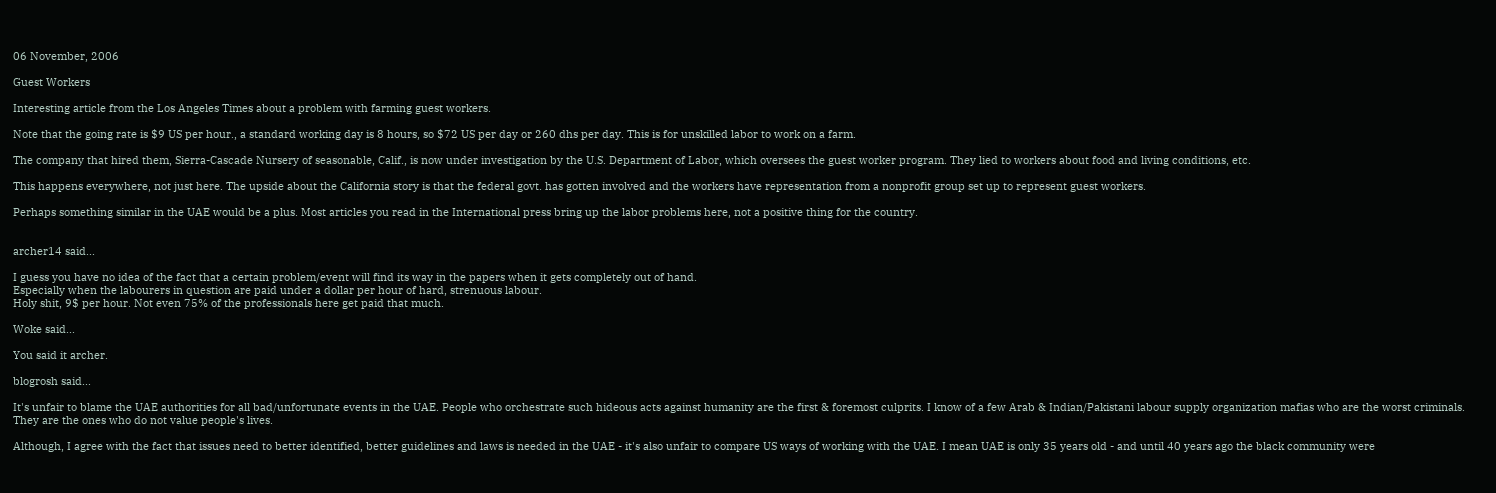06 November, 2006

Guest Workers

Interesting article from the Los Angeles Times about a problem with farming guest workers.

Note that the going rate is $9 US per hour., a standard working day is 8 hours, so $72 US per day or 260 dhs per day. This is for unskilled labor to work on a farm.

The company that hired them, Sierra-Cascade Nursery of seasonable, Calif., is now under investigation by the U.S. Department of Labor, which oversees the guest worker program. They lied to workers about food and living conditions, etc.

This happens everywhere, not just here. The upside about the California story is that the federal govt. has gotten involved and the workers have representation from a nonprofit group set up to represent guest workers.

Perhaps something similar in the UAE would be a plus. Most articles you read in the International press bring up the labor problems here, not a positive thing for the country.


archer14 said...

I guess you have no idea of the fact that a certain problem/event will find its way in the papers when it gets completely out of hand.
Especially when the labourers in question are paid under a dollar per hour of hard, strenuous labour.
Holy shit, 9$ per hour. Not even 75% of the professionals here get paid that much.

Woke said...

You said it archer.

blogrosh said...

It's unfair to blame the UAE authorities for all bad/unfortunate events in the UAE. People who orchestrate such hideous acts against humanity are the first & foremost culprits. I know of a few Arab & Indian/Pakistani labour supply organization mafias who are the worst criminals. They are the ones who do not value people's lives.

Although, I agree with the fact that issues need to better identified, better guidelines and laws is needed in the UAE - it's also unfair to compare US ways of working with the UAE. I mean UAE is only 35 years old - and until 40 years ago the black community were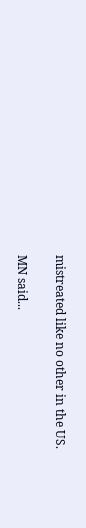mistreated like no other in the US.

MN said...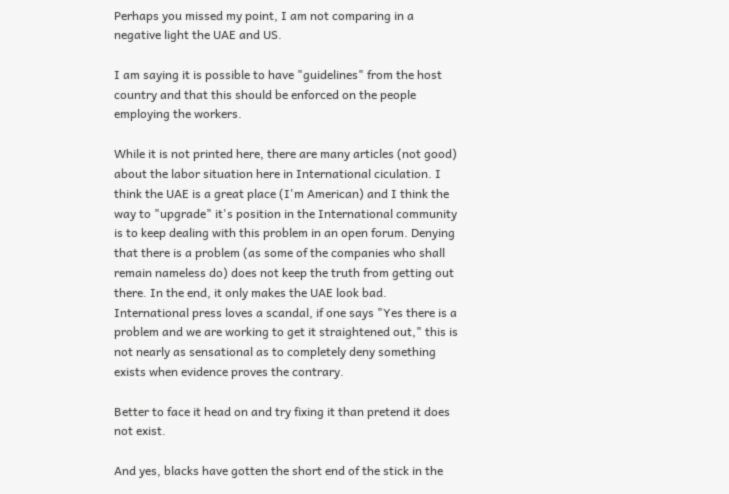Perhaps you missed my point, I am not comparing in a negative light the UAE and US.

I am saying it is possible to have "guidelines" from the host country and that this should be enforced on the people employing the workers.

While it is not printed here, there are many articles (not good) about the labor situation here in International ciculation. I think the UAE is a great place (I'm American) and I think the way to "upgrade" it's position in the International community is to keep dealing with this problem in an open forum. Denying that there is a problem (as some of the companies who shall remain nameless do) does not keep the truth from getting out there. In the end, it only makes the UAE look bad. International press loves a scandal, if one says "Yes there is a problem and we are working to get it straightened out," this is not nearly as sensational as to completely deny something exists when evidence proves the contrary.

Better to face it head on and try fixing it than pretend it does not exist.

And yes, blacks have gotten the short end of the stick in the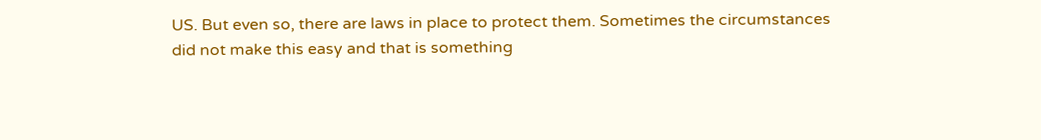US. But even so, there are laws in place to protect them. Sometimes the circumstances did not make this easy and that is something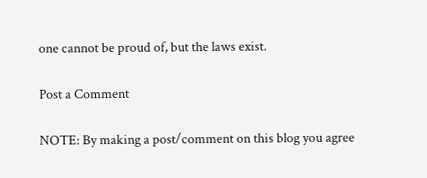one cannot be proud of, but the laws exist.

Post a Comment

NOTE: By making a post/comment on this blog you agree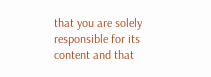that you are solely responsible for its content and that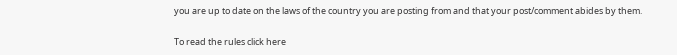you are up to date on the laws of the country you are posting from and that your post/comment abides by them.

To read the rules click here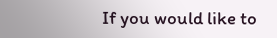If you would like to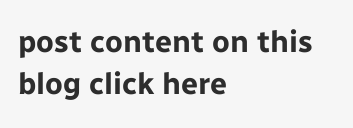post content on this blog click here